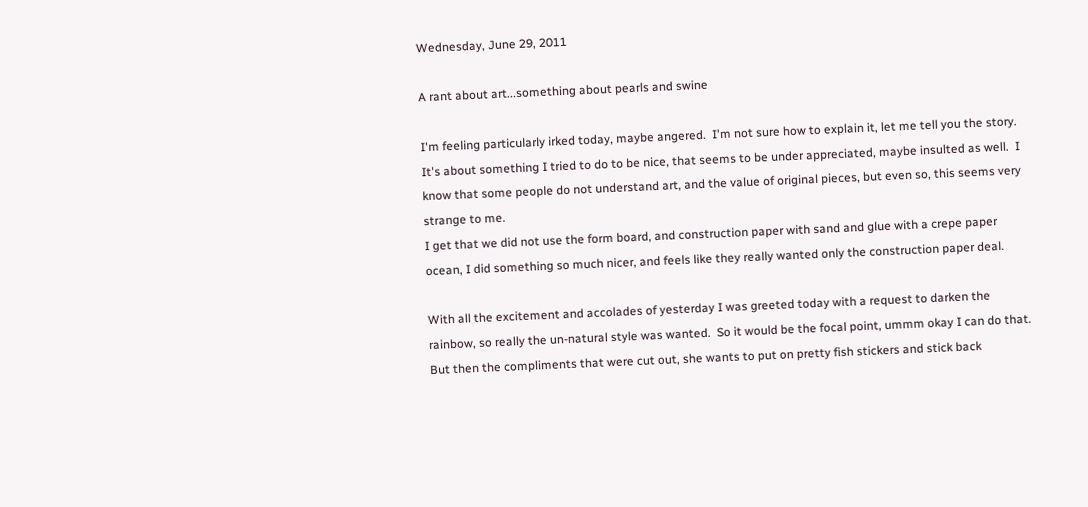Wednesday, June 29, 2011

A rant about art...something about pearls and swine

I'm feeling particularly irked today, maybe angered.  I'm not sure how to explain it, let me tell you the story.  It's about something I tried to do to be nice, that seems to be under appreciated, maybe insulted as well.  I know that some people do not understand art, and the value of original pieces, but even so, this seems very strange to me.
I get that we did not use the form board, and construction paper with sand and glue with a crepe paper ocean, I did something so much nicer, and feels like they really wanted only the construction paper deal.

With all the excitement and accolades of yesterday I was greeted today with a request to darken the rainbow, so really the un-natural style was wanted.  So it would be the focal point, ummm okay I can do that.  But then the compliments that were cut out, she wants to put on pretty fish stickers and stick back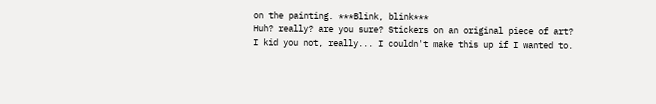on the painting. ***Blink, blink***
Huh? really? are you sure? Stickers on an original piece of art?
I kid you not, really... I couldn't make this up if I wanted to.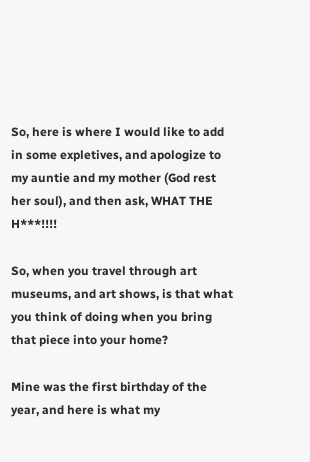So, here is where I would like to add in some expletives, and apologize to my auntie and my mother (God rest her soul), and then ask, WHAT THE H***!!!!

So, when you travel through art museums, and art shows, is that what you think of doing when you bring that piece into your home?

Mine was the first birthday of the year, and here is what my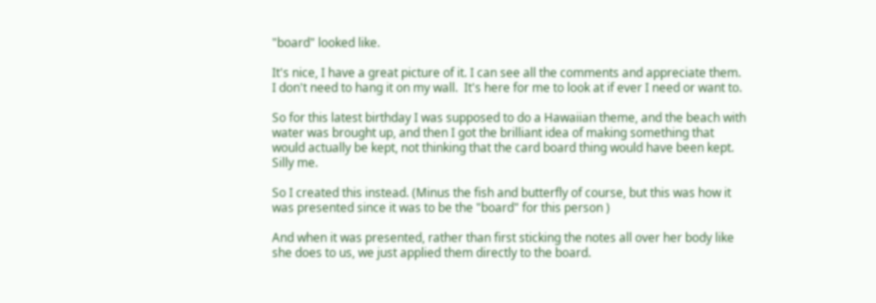"board" looked like.

It's nice, I have a great picture of it. I can see all the comments and appreciate them. I don't need to hang it on my wall.  It's here for me to look at if ever I need or want to.

So for this latest birthday I was supposed to do a Hawaiian theme, and the beach with water was brought up, and then I got the brilliant idea of making something that would actually be kept, not thinking that the card board thing would have been kept. Silly me.

So I created this instead. (Minus the fish and butterfly of course, but this was how it was presented since it was to be the "board" for this person )

And when it was presented, rather than first sticking the notes all over her body like she does to us, we just applied them directly to the board.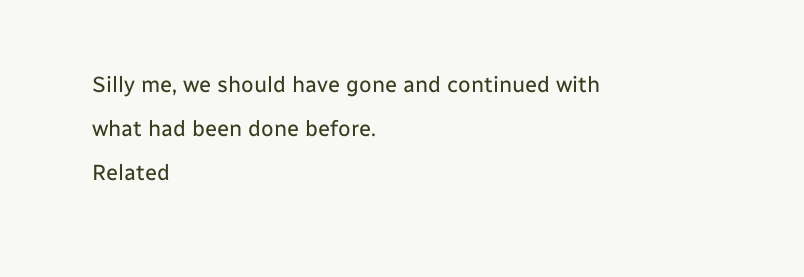Silly me, we should have gone and continued with what had been done before.
Related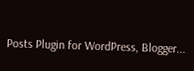Posts Plugin for WordPress, Blogger...